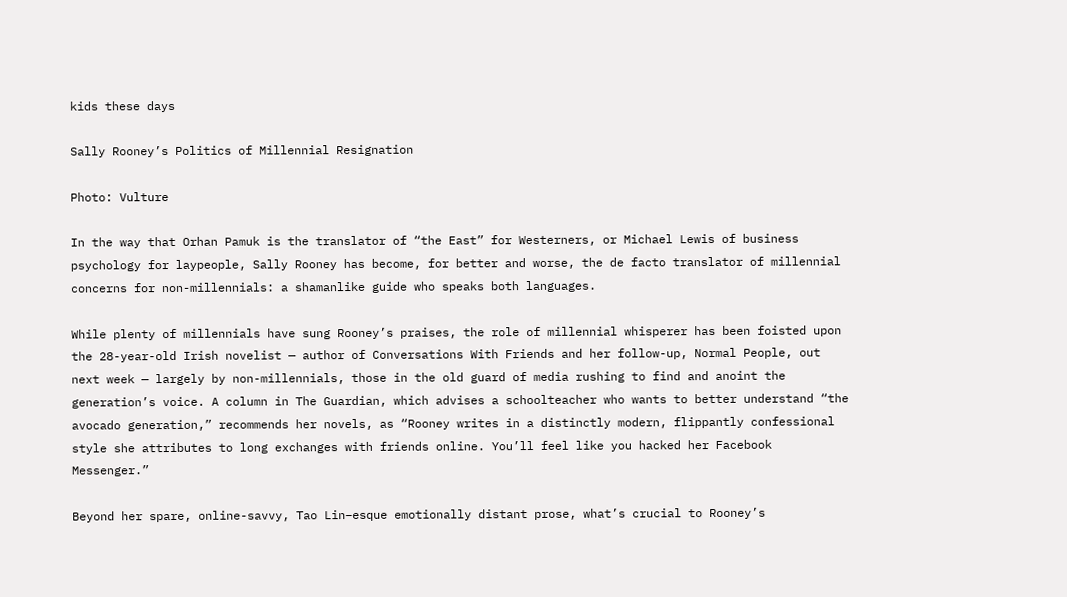kids these days

Sally Rooney’s Politics of Millennial Resignation

Photo: Vulture

In the way that Orhan Pamuk is the translator of “the East” for Westerners, or Michael Lewis of business psychology for laypeople, Sally Rooney has become, for better and worse, the de facto translator of millennial concerns for non-millennials: a shamanlike guide who speaks both languages.

While plenty of millennials have sung Rooney’s praises, the role of millennial whisperer has been foisted upon the 28-year-old Irish novelist — author of Conversations With Friends and her follow-up, Normal People, out next week — largely by non-millennials, those in the old guard of media rushing to find and anoint the generation’s voice. A column in The Guardian, which advises a schoolteacher who wants to better understand “the avocado generation,” recommends her novels, as “Rooney writes in a distinctly modern, flippantly confessional style she attributes to long exchanges with friends online. You’ll feel like you hacked her Facebook Messenger.”

Beyond her spare, online-savvy, Tao Lin–esque emotionally distant prose, what’s crucial to Rooney’s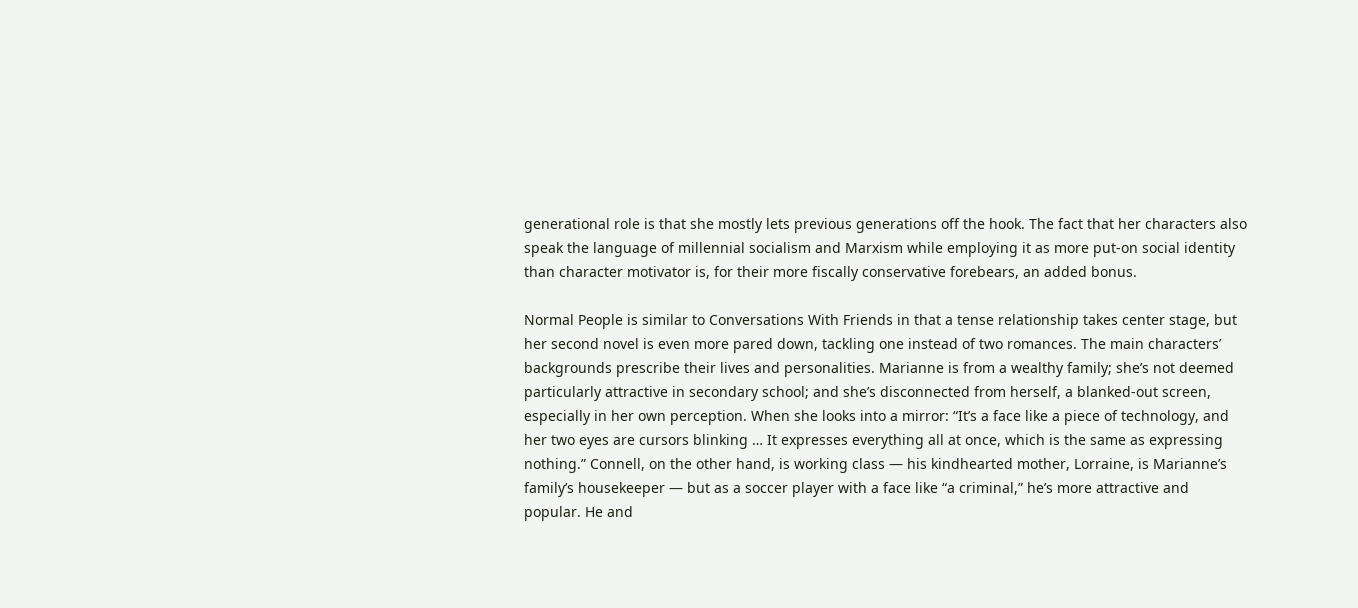generational role is that she mostly lets previous generations off the hook. The fact that her characters also speak the language of millennial socialism and Marxism while employing it as more put-on social identity than character motivator is, for their more fiscally conservative forebears, an added bonus.

Normal People is similar to Conversations With Friends in that a tense relationship takes center stage, but her second novel is even more pared down, tackling one instead of two romances. The main characters’ backgrounds prescribe their lives and personalities. Marianne is from a wealthy family; she’s not deemed particularly attractive in secondary school; and she’s disconnected from herself, a blanked-out screen, especially in her own perception. When she looks into a mirror: “It’s a face like a piece of technology, and her two eyes are cursors blinking … It expresses everything all at once, which is the same as expressing nothing.” Connell, on the other hand, is working class — his kindhearted mother, Lorraine, is Marianne’s family’s housekeeper — but as a soccer player with a face like “a criminal,” he’s more attractive and popular. He and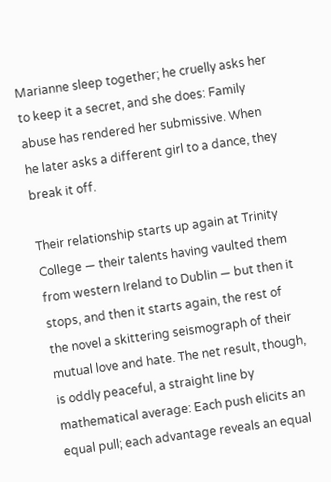Marianne sleep together; he cruelly asks her to keep it a secret, and she does: Family abuse has rendered her submissive. When he later asks a different girl to a dance, they break it off.

Their relationship starts up again at Trinity College — their talents having vaulted them from western Ireland to Dublin — but then it stops, and then it starts again, the rest of the novel a skittering seismograph of their mutual love and hate. The net result, though, is oddly peaceful, a straight line by mathematical average: Each push elicits an equal pull; each advantage reveals an equal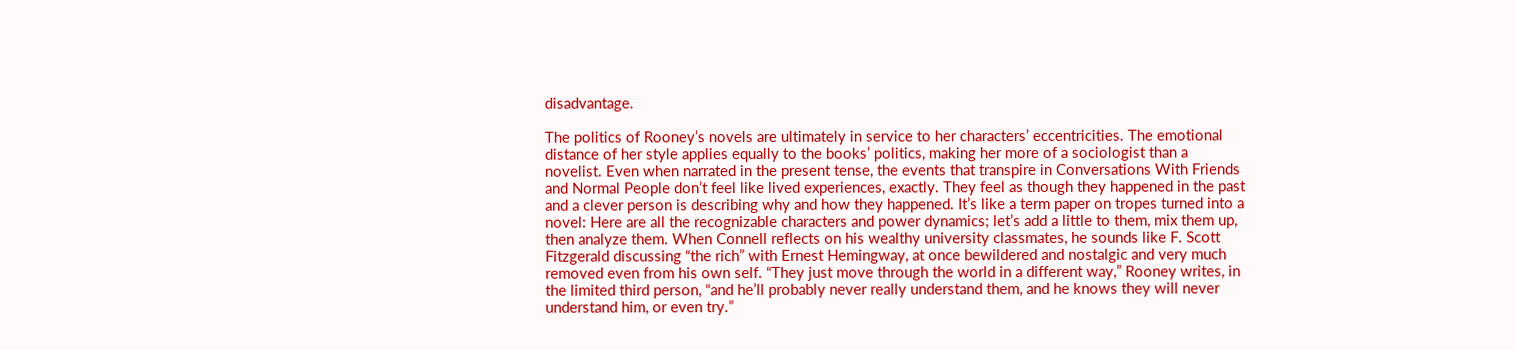disadvantage.

The politics of Rooney’s novels are ultimately in service to her characters’ eccentricities. The emotional distance of her style applies equally to the books’ politics, making her more of a sociologist than a novelist. Even when narrated in the present tense, the events that transpire in Conversations With Friends and Normal People don’t feel like lived experiences, exactly. They feel as though they happened in the past and a clever person is describing why and how they happened. It’s like a term paper on tropes turned into a novel: Here are all the recognizable characters and power dynamics; let’s add a little to them, mix them up, then analyze them. When Connell reflects on his wealthy university classmates, he sounds like F. Scott Fitzgerald discussing “the rich” with Ernest Hemingway, at once bewildered and nostalgic and very much removed even from his own self. “They just move through the world in a different way,” Rooney writes, in the limited third person, “and he’ll probably never really understand them, and he knows they will never understand him, or even try.”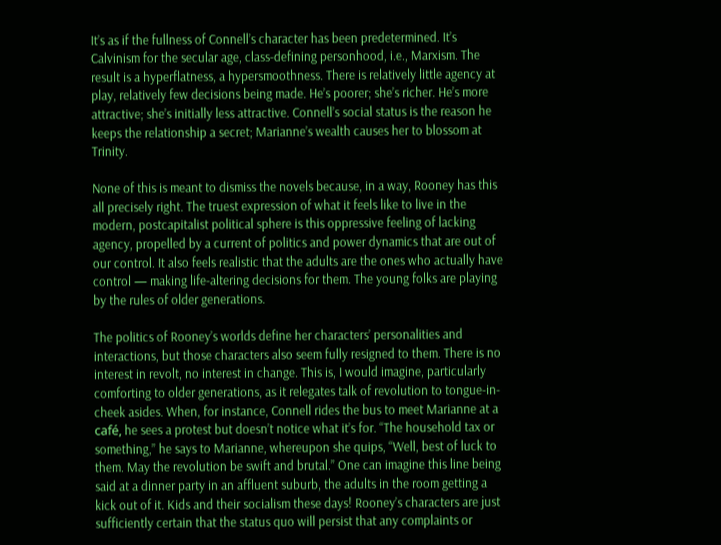It’s as if the fullness of Connell’s character has been predetermined. It’s Calvinism for the secular age, class-defining personhood, i.e., Marxism. The result is a hyperflatness, a hypersmoothness. There is relatively little agency at play, relatively few decisions being made. He’s poorer; she’s richer. He’s more attractive; she’s initially less attractive. Connell’s social status is the reason he keeps the relationship a secret; Marianne’s wealth causes her to blossom at Trinity.

None of this is meant to dismiss the novels because, in a way, Rooney has this all precisely right. The truest expression of what it feels like to live in the modern, postcapitalist political sphere is this oppressive feeling of lacking agency, propelled by a current of politics and power dynamics that are out of our control. It also feels realistic that the adults are the ones who actually have control — making life-altering decisions for them. The young folks are playing by the rules of older generations.

The politics of Rooney’s worlds define her characters’ personalities and interactions, but those characters also seem fully resigned to them. There is no interest in revolt, no interest in change. This is, I would imagine, particularly comforting to older generations, as it relegates talk of revolution to tongue-in-cheek asides. When, for instance, Connell rides the bus to meet Marianne at a café, he sees a protest but doesn’t notice what it’s for. “The household tax or something,” he says to Marianne, whereupon she quips, “Well, best of luck to them. May the revolution be swift and brutal.” One can imagine this line being said at a dinner party in an affluent suburb, the adults in the room getting a kick out of it. Kids and their socialism these days! Rooney’s characters are just sufficiently certain that the status quo will persist that any complaints or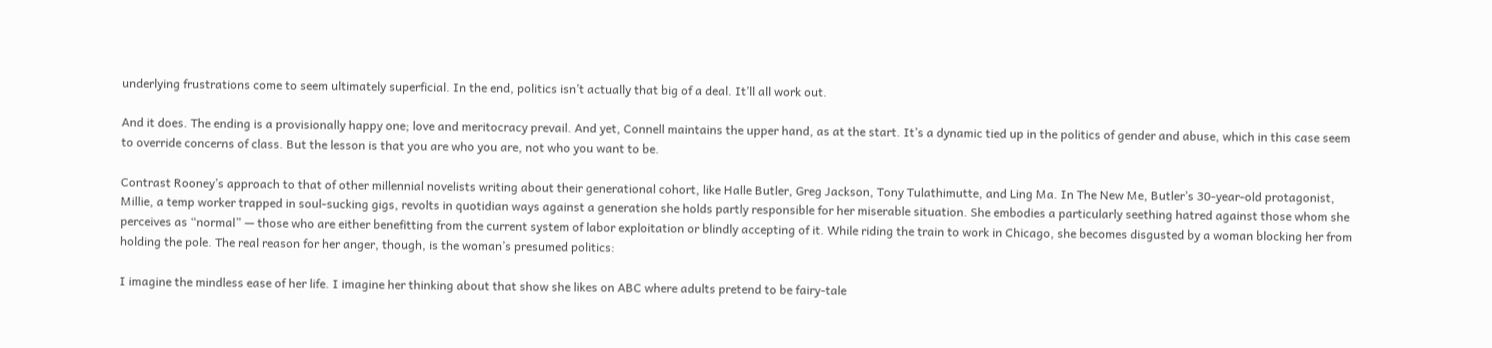underlying frustrations come to seem ultimately superficial. In the end, politics isn’t actually that big of a deal. It’ll all work out.

And it does. The ending is a provisionally happy one; love and meritocracy prevail. And yet, Connell maintains the upper hand, as at the start. It’s a dynamic tied up in the politics of gender and abuse, which in this case seem to override concerns of class. But the lesson is that you are who you are, not who you want to be.

Contrast Rooney’s approach to that of other millennial novelists writing about their generational cohort, like Halle Butler, Greg Jackson, Tony Tulathimutte, and Ling Ma. In The New Me, Butler’s 30-year-old protagonist, Millie, a temp worker trapped in soul-sucking gigs, revolts in quotidian ways against a generation she holds partly responsible for her miserable situation. She embodies a particularly seething hatred against those whom she perceives as “normal” — those who are either benefitting from the current system of labor exploitation or blindly accepting of it. While riding the train to work in Chicago, she becomes disgusted by a woman blocking her from holding the pole. The real reason for her anger, though, is the woman’s presumed politics:

I imagine the mindless ease of her life. I imagine her thinking about that show she likes on ABC where adults pretend to be fairy-tale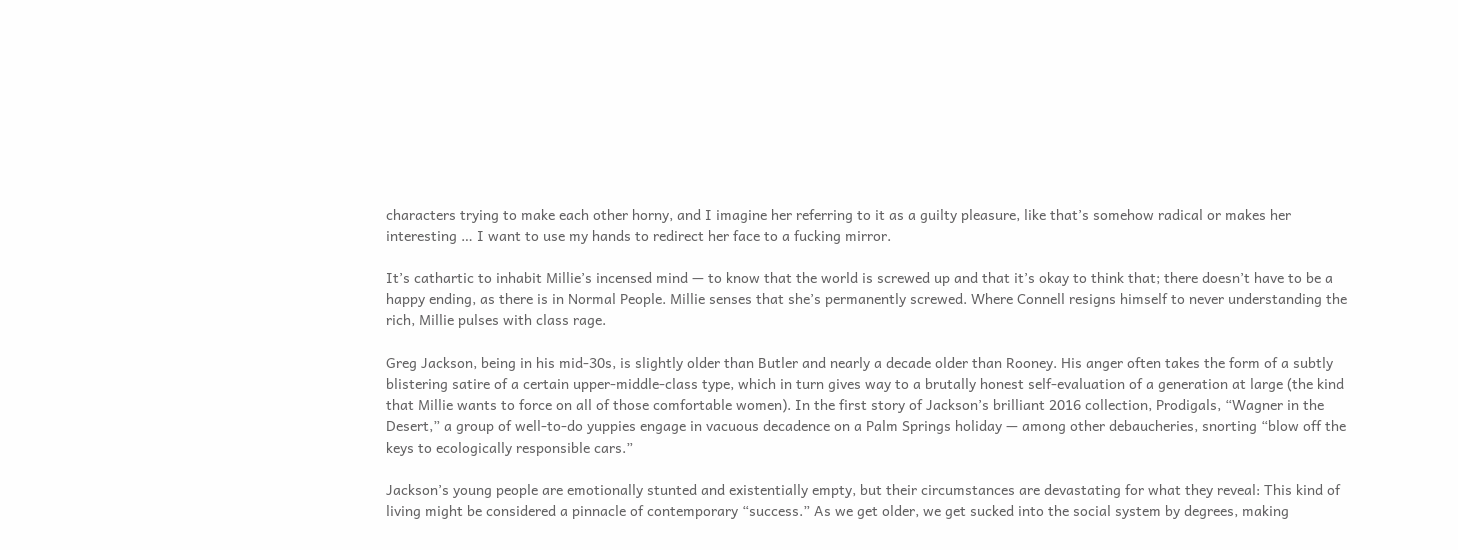characters trying to make each other horny, and I imagine her referring to it as a guilty pleasure, like that’s somehow radical or makes her interesting … I want to use my hands to redirect her face to a fucking mirror.

It’s cathartic to inhabit Millie’s incensed mind — to know that the world is screwed up and that it’s okay to think that; there doesn’t have to be a happy ending, as there is in Normal People. Millie senses that she’s permanently screwed. Where Connell resigns himself to never understanding the rich, Millie pulses with class rage.

Greg Jackson, being in his mid-30s, is slightly older than Butler and nearly a decade older than Rooney. His anger often takes the form of a subtly blistering satire of a certain upper-middle-class type, which in turn gives way to a brutally honest self-evaluation of a generation at large (the kind that Millie wants to force on all of those comfortable women). In the first story of Jackson’s brilliant 2016 collection, Prodigals, “Wagner in the Desert,” a group of well-to-do yuppies engage in vacuous decadence on a Palm Springs holiday — among other debaucheries, snorting “blow off the keys to ecologically responsible cars.”

Jackson’s young people are emotionally stunted and existentially empty, but their circumstances are devastating for what they reveal: This kind of living might be considered a pinnacle of contemporary “success.” As we get older, we get sucked into the social system by degrees, making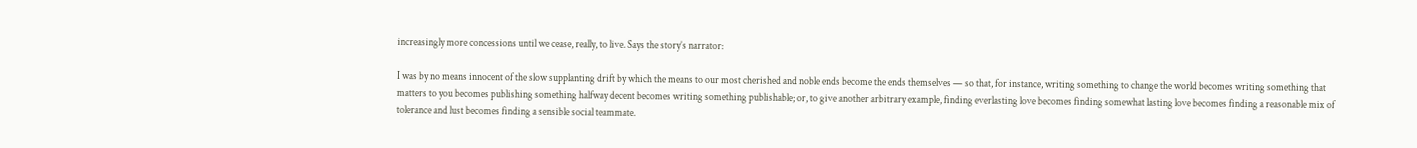increasingly more concessions until we cease, really, to live. Says the story’s narrator:

I was by no means innocent of the slow supplanting drift by which the means to our most cherished and noble ends become the ends themselves — so that, for instance, writing something to change the world becomes writing something that matters to you becomes publishing something halfway decent becomes writing something publishable; or, to give another arbitrary example, finding everlasting love becomes finding somewhat lasting love becomes finding a reasonable mix of tolerance and lust becomes finding a sensible social teammate.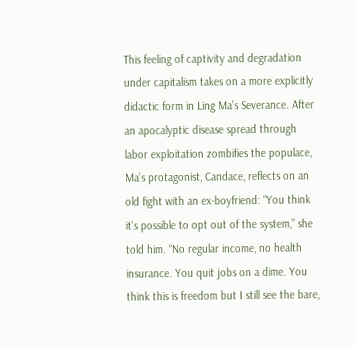This feeling of captivity and degradation under capitalism takes on a more explicitly didactic form in Ling Ma’s Severance. After an apocalyptic disease spread through labor exploitation zombifies the populace, Ma’s protagonist, Candace, reflects on an old fight with an ex-boyfriend: “You think it’s possible to opt out of the system,” she told him. “No regular income, no health insurance. You quit jobs on a dime. You think this is freedom but I still see the bare,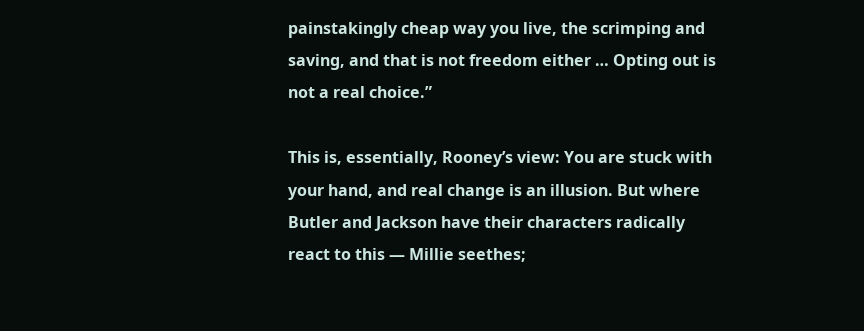painstakingly cheap way you live, the scrimping and saving, and that is not freedom either … Opting out is not a real choice.”

This is, essentially, Rooney’s view: You are stuck with your hand, and real change is an illusion. But where Butler and Jackson have their characters radically react to this — Millie seethes;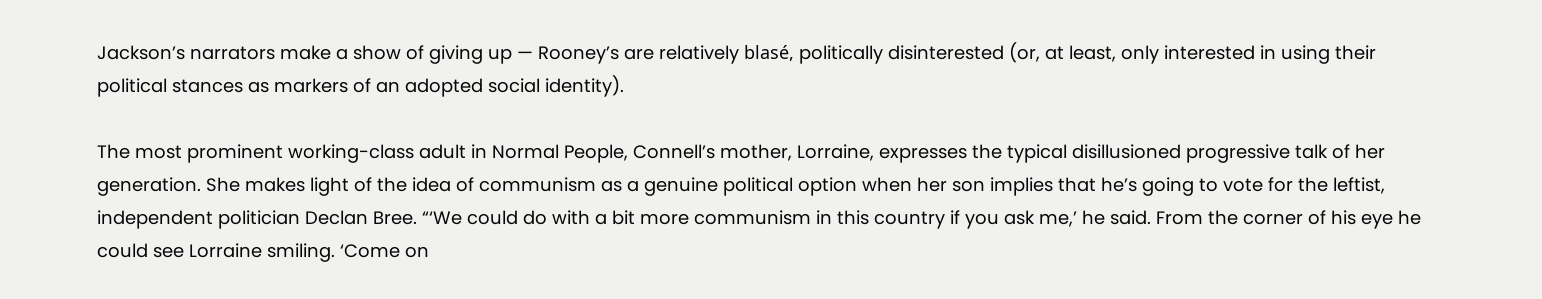Jackson’s narrators make a show of giving up — Rooney’s are relatively blasé, politically disinterested (or, at least, only interested in using their political stances as markers of an adopted social identity).

The most prominent working-class adult in Normal People, Connell’s mother, Lorraine, expresses the typical disillusioned progressive talk of her generation. She makes light of the idea of communism as a genuine political option when her son implies that he’s going to vote for the leftist, independent politician Declan Bree. “‘We could do with a bit more communism in this country if you ask me,’ he said. From the corner of his eye he could see Lorraine smiling. ‘Come on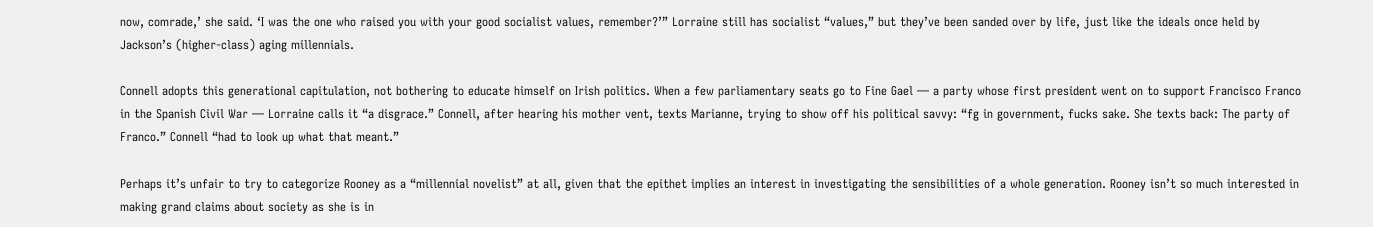now, comrade,’ she said. ‘I was the one who raised you with your good socialist values, remember?’” Lorraine still has socialist “values,” but they’ve been sanded over by life, just like the ideals once held by Jackson’s (higher-class) aging millennials.

Connell adopts this generational capitulation, not bothering to educate himself on Irish politics. When a few parliamentary seats go to Fine Gael — a party whose first president went on to support Francisco Franco in the Spanish Civil War — Lorraine calls it “a disgrace.” Connell, after hearing his mother vent, texts Marianne, trying to show off his political savvy: “fg in government, fucks sake. She texts back: The party of Franco.” Connell “had to look up what that meant.”

Perhaps it’s unfair to try to categorize Rooney as a “millennial novelist” at all, given that the epithet implies an interest in investigating the sensibilities of a whole generation. Rooney isn’t so much interested in making grand claims about society as she is in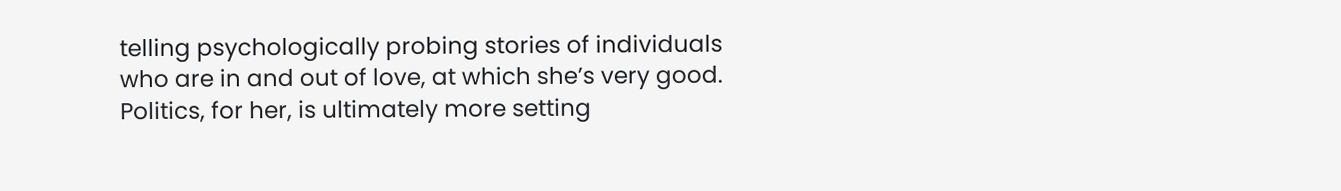telling psychologically probing stories of individuals who are in and out of love, at which she’s very good. Politics, for her, is ultimately more setting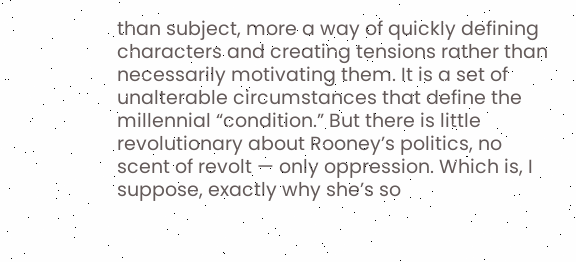than subject, more a way of quickly defining characters and creating tensions rather than necessarily motivating them. It is a set of unalterable circumstances that define the millennial “condition.” But there is little revolutionary about Rooney’s politics, no scent of revolt — only oppression. Which is, I suppose, exactly why she’s so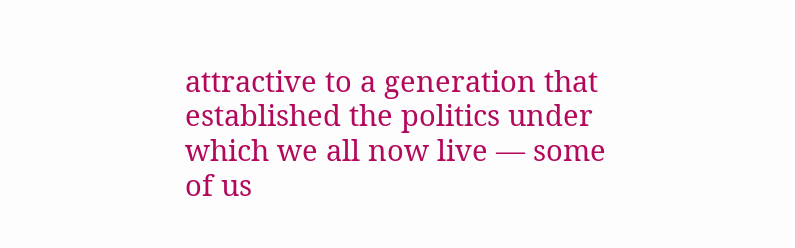attractive to a generation that established the politics under which we all now live — some of us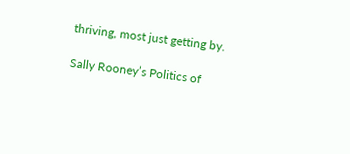thriving, most just getting by.

Sally Rooney’s Politics of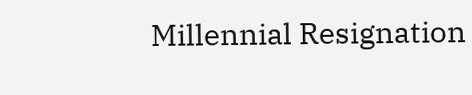Millennial Resignation